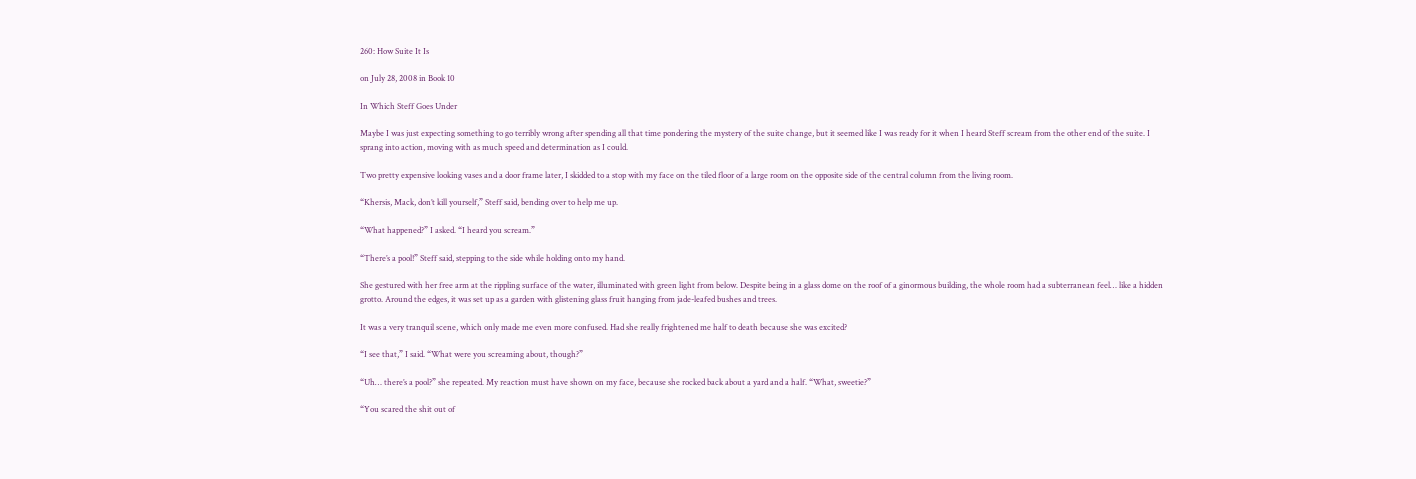260: How Suite It Is

on July 28, 2008 in Book 10

In Which Steff Goes Under

Maybe I was just expecting something to go terribly wrong after spending all that time pondering the mystery of the suite change, but it seemed like I was ready for it when I heard Steff scream from the other end of the suite. I sprang into action, moving with as much speed and determination as I could.

Two pretty expensive looking vases and a door frame later, I skidded to a stop with my face on the tiled floor of a large room on the opposite side of the central column from the living room.

“Khersis, Mack, don’t kill yourself,” Steff said, bending over to help me up.

“What happened?” I asked. “I heard you scream.”

“There’s a pool!” Steff said, stepping to the side while holding onto my hand.

She gestured with her free arm at the rippling surface of the water, illuminated with green light from below. Despite being in a glass dome on the roof of a ginormous building, the whole room had a subterranean feel… like a hidden grotto. Around the edges, it was set up as a garden with glistening glass fruit hanging from jade-leafed bushes and trees.

It was a very tranquil scene, which only made me even more confused. Had she really frightened me half to death because she was excited?

“I see that,” I said. “What were you screaming about, though?”

“Uh… there’s a pool?” she repeated. My reaction must have shown on my face, because she rocked back about a yard and a half. “What, sweetie?”

“You scared the shit out of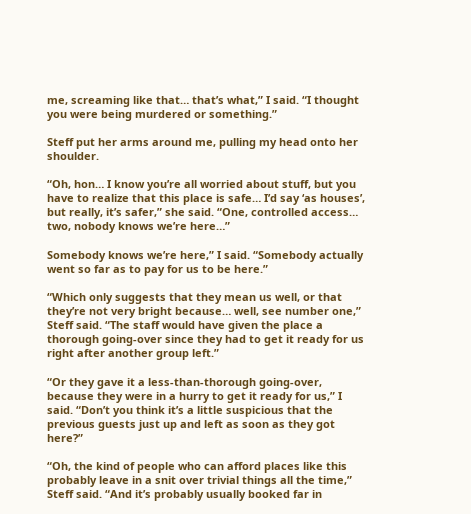me, screaming like that… that’s what,” I said. “I thought you were being murdered or something.”

Steff put her arms around me, pulling my head onto her shoulder.

“Oh, hon… I know you’re all worried about stuff, but you have to realize that this place is safe… I’d say ‘as houses’, but really, it’s safer,” she said. “One, controlled access… two, nobody knows we’re here…”

Somebody knows we’re here,” I said. “Somebody actually went so far as to pay for us to be here.”

“Which only suggests that they mean us well, or that they’re not very bright because… well, see number one,” Steff said. “The staff would have given the place a thorough going-over since they had to get it ready for us right after another group left.”

“Or they gave it a less-than-thorough going-over, because they were in a hurry to get it ready for us,” I said. “Don’t you think it’s a little suspicious that the previous guests just up and left as soon as they got here?”

“Oh, the kind of people who can afford places like this probably leave in a snit over trivial things all the time,” Steff said. “And it’s probably usually booked far in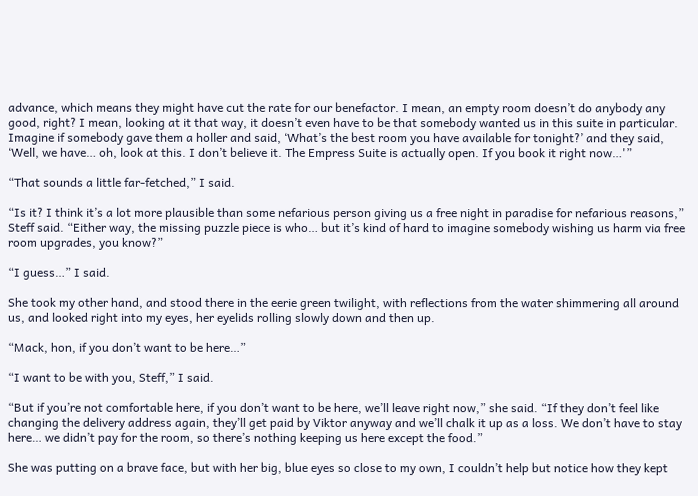advance, which means they might have cut the rate for our benefactor. I mean, an empty room doesn’t do anybody any good, right? I mean, looking at it that way, it doesn’t even have to be that somebody wanted us in this suite in particular. Imagine if somebody gave them a holler and said, ‘What’s the best room you have available for tonight?’ and they said, ‘Well, we have… oh, look at this. I don’t believe it. The Empress Suite is actually open. If you book it right now…'”

“That sounds a little far-fetched,” I said.

“Is it? I think it’s a lot more plausible than some nefarious person giving us a free night in paradise for nefarious reasons,” Steff said. “Either way, the missing puzzle piece is who… but it’s kind of hard to imagine somebody wishing us harm via free room upgrades, you know?”

“I guess…” I said.

She took my other hand, and stood there in the eerie green twilight, with reflections from the water shimmering all around us, and looked right into my eyes, her eyelids rolling slowly down and then up.

“Mack, hon, if you don’t want to be here…”

“I want to be with you, Steff,” I said.

“But if you’re not comfortable here, if you don’t want to be here, we’ll leave right now,” she said. “If they don’t feel like changing the delivery address again, they’ll get paid by Viktor anyway and we’ll chalk it up as a loss. We don’t have to stay here… we didn’t pay for the room, so there’s nothing keeping us here except the food.”

She was putting on a brave face, but with her big, blue eyes so close to my own, I couldn’t help but notice how they kept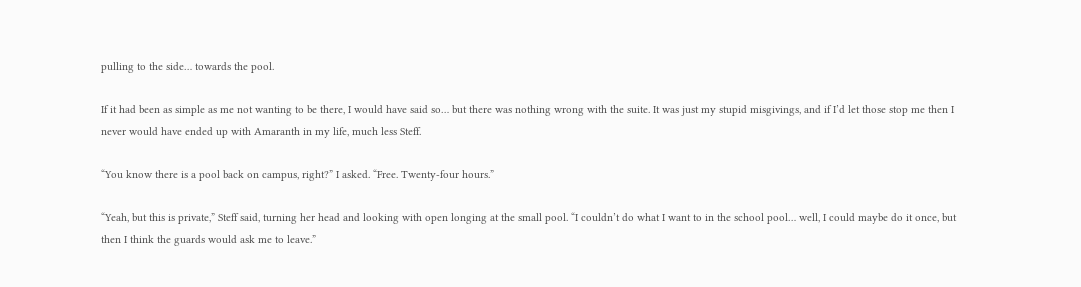pulling to the side… towards the pool.

If it had been as simple as me not wanting to be there, I would have said so… but there was nothing wrong with the suite. It was just my stupid misgivings, and if I’d let those stop me then I never would have ended up with Amaranth in my life, much less Steff.

“You know there is a pool back on campus, right?” I asked. “Free. Twenty-four hours.”

“Yeah, but this is private,” Steff said, turning her head and looking with open longing at the small pool. “I couldn’t do what I want to in the school pool… well, I could maybe do it once, but then I think the guards would ask me to leave.”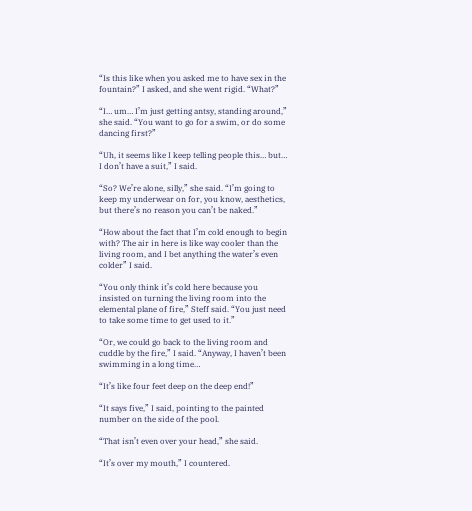“Is this like when you asked me to have sex in the fountain?” I asked, and she went rigid. “What?”

“I… um… I’m just getting antsy, standing around,” she said. “You want to go for a swim, or do some dancing first?”

“Uh, it seems like I keep telling people this… but… I don’t have a suit,” I said.

“So? We’re alone, silly,” she said. “I’m going to keep my underwear on for, you know, aesthetics, but there’s no reason you can’t be naked.”

“How about the fact that I’m cold enough to begin with? The air in here is like way cooler than the living room, and I bet anything the water’s even colder” I said.

“You only think it’s cold here because you insisted on turning the living room into the elemental plane of fire,” Steff said. “You just need to take some time to get used to it.”

“Or, we could go back to the living room and cuddle by the fire,” I said. “Anyway, I haven’t been swimming in a long time…

“It’s like four feet deep on the deep end!”

“It says five,” I said, pointing to the painted number on the side of the pool.

“That isn’t even over your head,” she said.

“It’s over my mouth,” I countered.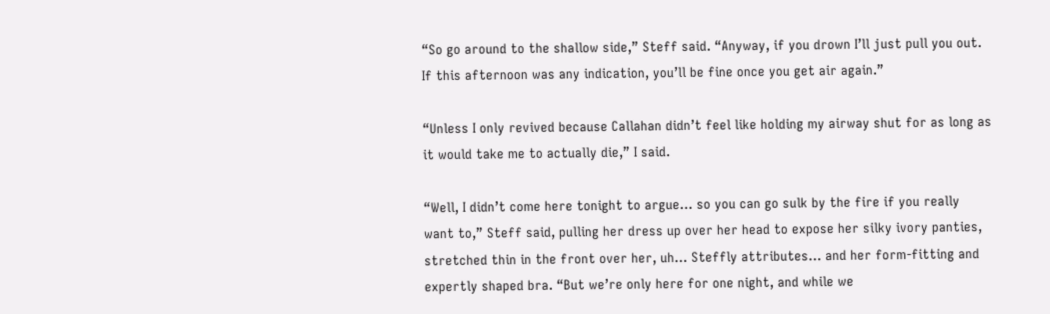“So go around to the shallow side,” Steff said. “Anyway, if you drown I’ll just pull you out. If this afternoon was any indication, you’ll be fine once you get air again.”

“Unless I only revived because Callahan didn’t feel like holding my airway shut for as long as it would take me to actually die,” I said.

“Well, I didn’t come here tonight to argue… so you can go sulk by the fire if you really want to,” Steff said, pulling her dress up over her head to expose her silky ivory panties, stretched thin in the front over her, uh… Steffly attributes… and her form-fitting and expertly shaped bra. “But we’re only here for one night, and while we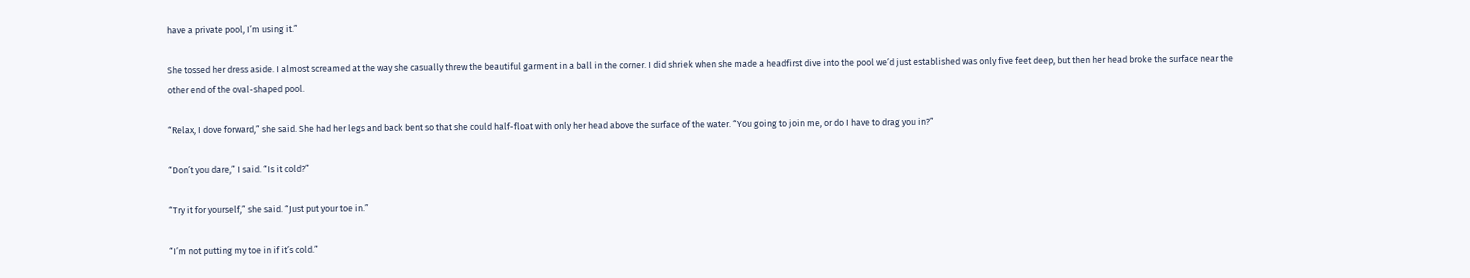have a private pool, I’m using it.”

She tossed her dress aside. I almost screamed at the way she casually threw the beautiful garment in a ball in the corner. I did shriek when she made a headfirst dive into the pool we’d just established was only five feet deep, but then her head broke the surface near the other end of the oval-shaped pool.

“Relax, I dove forward,” she said. She had her legs and back bent so that she could half-float with only her head above the surface of the water. “You going to join me, or do I have to drag you in?”

“Don’t you dare,” I said. “Is it cold?”

“Try it for yourself,” she said. “Just put your toe in.”

“I’m not putting my toe in if it’s cold.”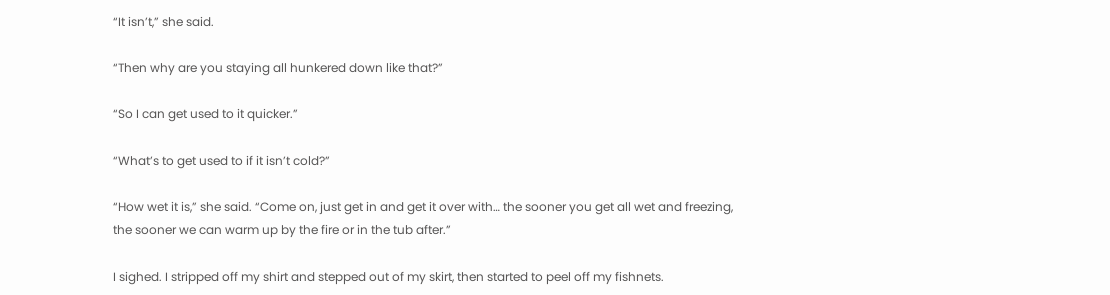“It isn’t,” she said.

“Then why are you staying all hunkered down like that?”

“So I can get used to it quicker.”

“What’s to get used to if it isn’t cold?”

“How wet it is,” she said. “Come on, just get in and get it over with… the sooner you get all wet and freezing, the sooner we can warm up by the fire or in the tub after.”

I sighed. I stripped off my shirt and stepped out of my skirt, then started to peel off my fishnets.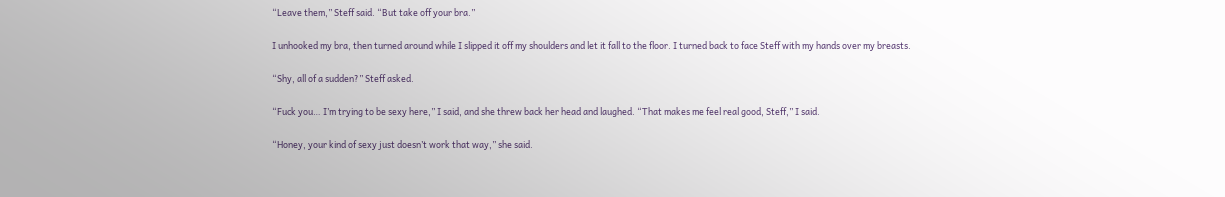“Leave them,” Steff said. “But take off your bra.”

I unhooked my bra, then turned around while I slipped it off my shoulders and let it fall to the floor. I turned back to face Steff with my hands over my breasts.

“Shy, all of a sudden?” Steff asked.

“Fuck you… I’m trying to be sexy here,” I said, and she threw back her head and laughed. “That makes me feel real good, Steff,” I said.

“Honey, your kind of sexy just doesn’t work that way,” she said.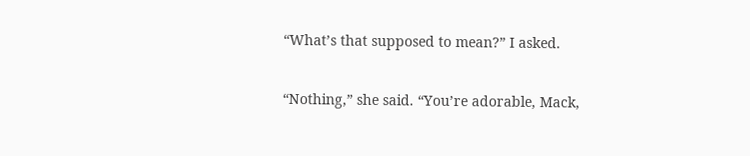“What’s that supposed to mean?” I asked.

“Nothing,” she said. “You’re adorable, Mack,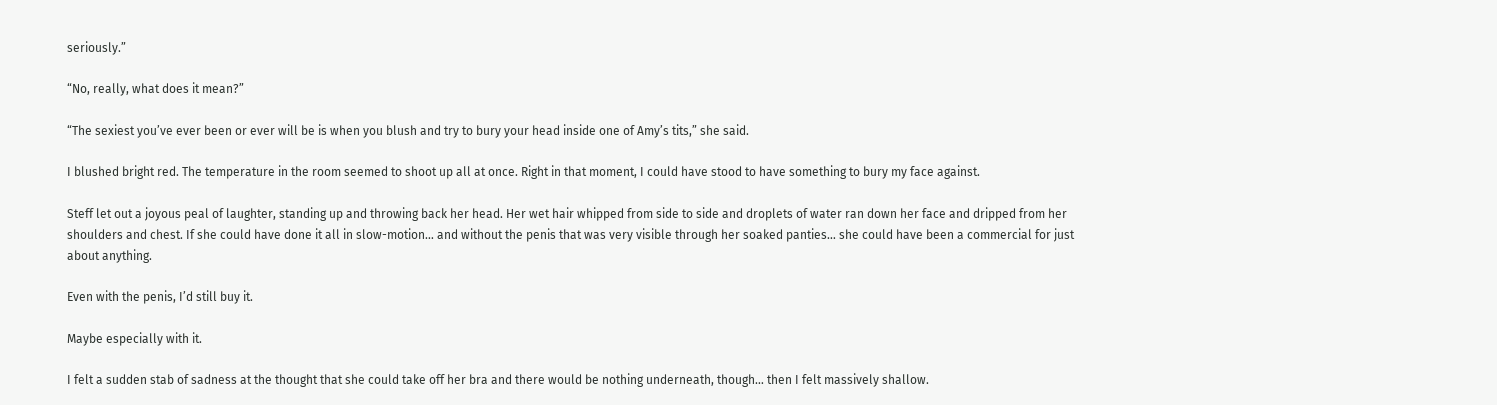seriously.”

“No, really, what does it mean?”

“The sexiest you’ve ever been or ever will be is when you blush and try to bury your head inside one of Amy’s tits,” she said.

I blushed bright red. The temperature in the room seemed to shoot up all at once. Right in that moment, I could have stood to have something to bury my face against.

Steff let out a joyous peal of laughter, standing up and throwing back her head. Her wet hair whipped from side to side and droplets of water ran down her face and dripped from her shoulders and chest. If she could have done it all in slow-motion… and without the penis that was very visible through her soaked panties… she could have been a commercial for just about anything.

Even with the penis, I’d still buy it.

Maybe especially with it.

I felt a sudden stab of sadness at the thought that she could take off her bra and there would be nothing underneath, though… then I felt massively shallow.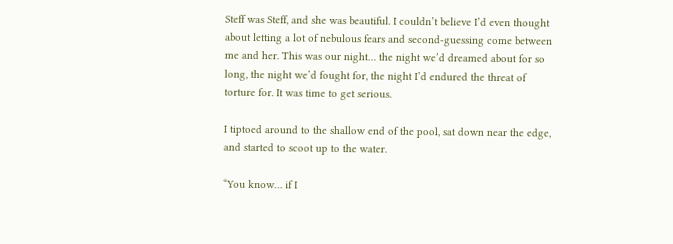Steff was Steff, and she was beautiful. I couldn’t believe I’d even thought about letting a lot of nebulous fears and second-guessing come between me and her. This was our night… the night we’d dreamed about for so long, the night we’d fought for, the night I’d endured the threat of torture for. It was time to get serious.

I tiptoed around to the shallow end of the pool, sat down near the edge, and started to scoot up to the water.

“You know… if I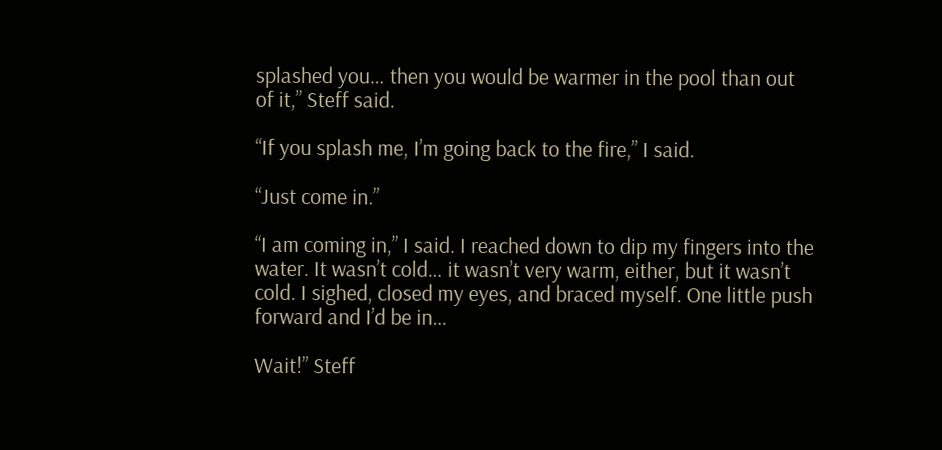splashed you… then you would be warmer in the pool than out of it,” Steff said.

“If you splash me, I’m going back to the fire,” I said.

“Just come in.”

“I am coming in,” I said. I reached down to dip my fingers into the water. It wasn’t cold… it wasn’t very warm, either, but it wasn’t cold. I sighed, closed my eyes, and braced myself. One little push forward and I’d be in…

Wait!” Steff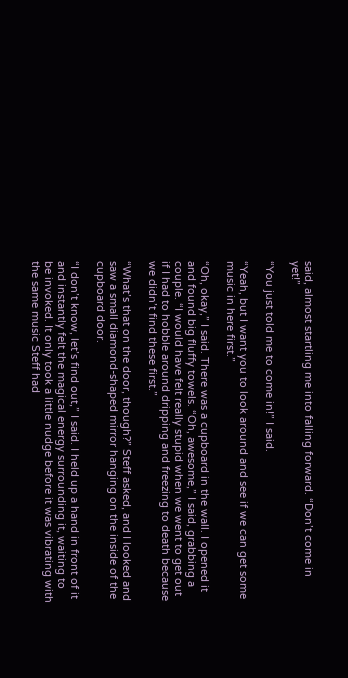said, almost startling me into falling forward. “Don’t come in yet!”

“You just told me to come in!” I said.

“Yeah, but I want you to look around and see if we can get some music in here first.”

“Oh, okay,” I said. There was a cupboard in the wall. I opened it and found big fluffy towels. “Oh, awesome,” I said, grabbing a couple. “I would have felt really stupid when we went to get out if I had to hobble around dripping and freezing to death because we didn’t find these first.”

“What’s that on the door, though?” Steff asked, and I looked and saw a small diamond-shaped mirror hanging on the inside of the cupboard door.

“I don’t know, let’s find out,” I said. I held up a hand in front of it and instantly felt the magical energy surrounding it, waiting to be invoked. It only took a little nudge before it was vibrating with the same music Steff had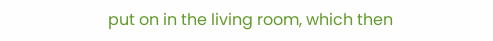put on in the living room, which then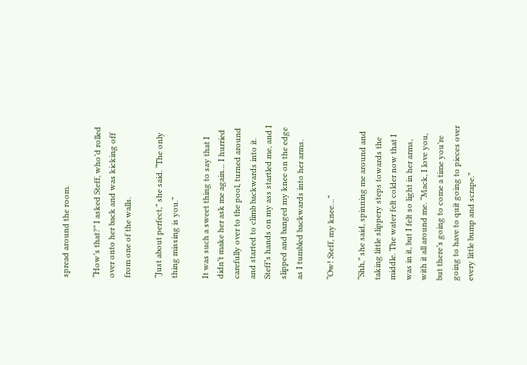spread around the room.

“How’s that?” I asked Steff, who’d rolled over onto her back and was kicking off from one of the walls.

“Just about perfect,” she said. “The only thing missing is you.”

It was such a sweet thing to say that I didn’t make her ask me again… I hurried carefully over to the pool, turned around and started to climb backwards into it. Steff’s hands on my ass startled me, and I slipped and banged my knee on the edge as I tumbled backwards into her arms.

“Ow! Steff, my knee…”

“Shh,” she said, spinning me around and taking little slippery steps towards the middle. The water felt colder now that I was in it, but I felt so light in her arms, with it all around me. “Mack, I love you, but there’s going to come a time you’re going to have to quit going to pieces over every little bump and scrape.”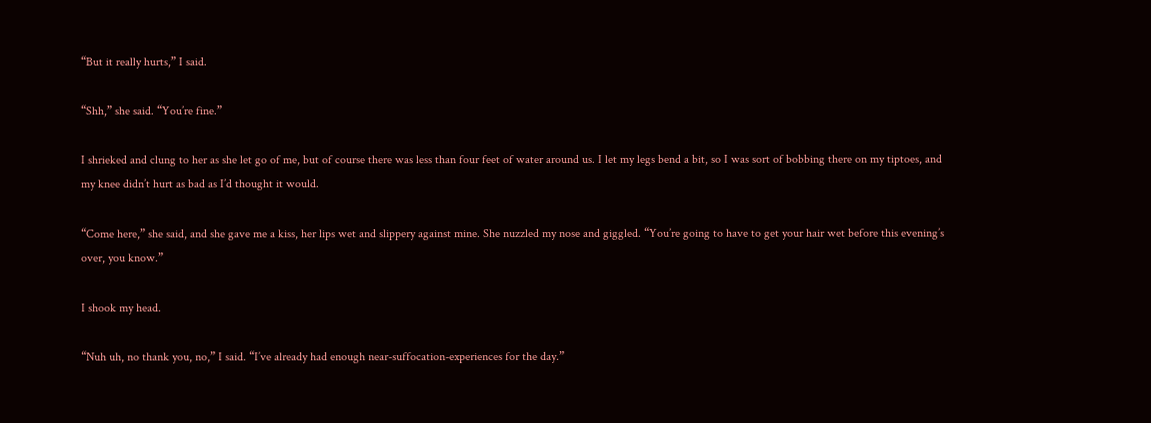“But it really hurts,” I said.

“Shh,” she said. “You’re fine.”

I shrieked and clung to her as she let go of me, but of course there was less than four feet of water around us. I let my legs bend a bit, so I was sort of bobbing there on my tiptoes, and my knee didn’t hurt as bad as I’d thought it would.

“Come here,” she said, and she gave me a kiss, her lips wet and slippery against mine. She nuzzled my nose and giggled. “You’re going to have to get your hair wet before this evening’s over, you know.”

I shook my head.

“Nuh uh, no thank you, no,” I said. “I’ve already had enough near-suffocation-experiences for the day.”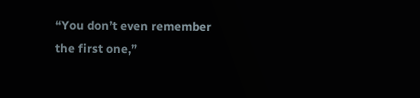“You don’t even remember the first one,”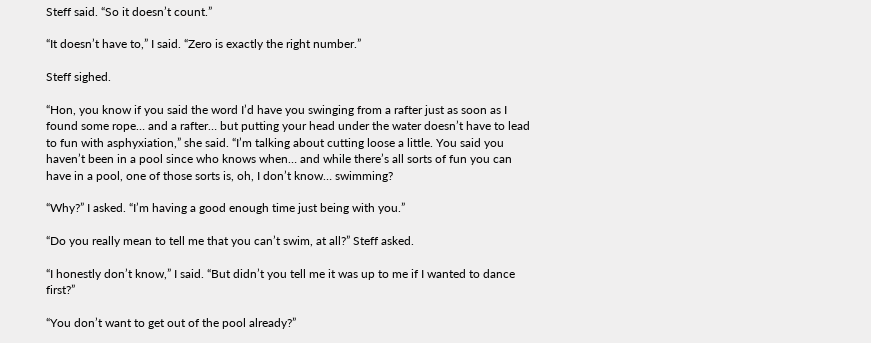Steff said. “So it doesn’t count.”

“It doesn’t have to,” I said. “Zero is exactly the right number.”

Steff sighed.

“Hon, you know if you said the word I’d have you swinging from a rafter just as soon as I found some rope… and a rafter… but putting your head under the water doesn’t have to lead to fun with asphyxiation,” she said. “I’m talking about cutting loose a little. You said you haven’t been in a pool since who knows when… and while there’s all sorts of fun you can have in a pool, one of those sorts is, oh, I don’t know… swimming?

“Why?” I asked. “I’m having a good enough time just being with you.”

“Do you really mean to tell me that you can’t swim, at all?” Steff asked.

“I honestly don’t know,” I said. “But didn’t you tell me it was up to me if I wanted to dance first?”

“You don’t want to get out of the pool already?”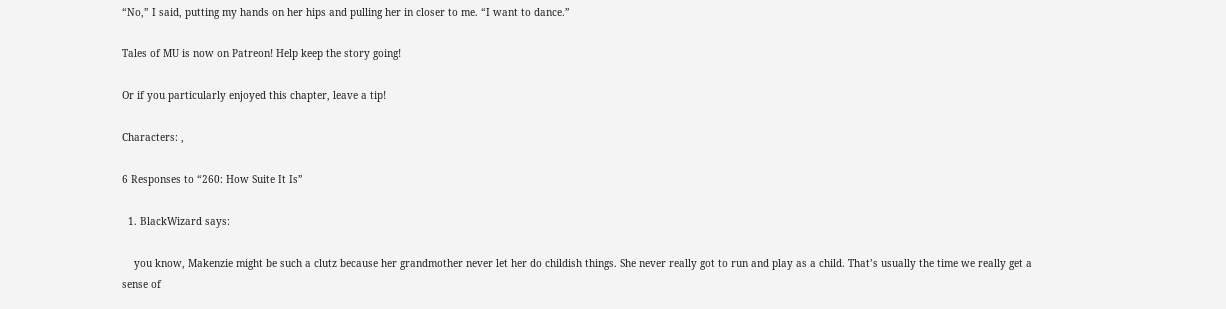“No,” I said, putting my hands on her hips and pulling her in closer to me. “I want to dance.”

Tales of MU is now on Patreon! Help keep the story going!

Or if you particularly enjoyed this chapter, leave a tip!

Characters: ,

6 Responses to “260: How Suite It Is”

  1. BlackWizard says:

    you know, Makenzie might be such a clutz because her grandmother never let her do childish things. She never really got to run and play as a child. That’s usually the time we really get a sense of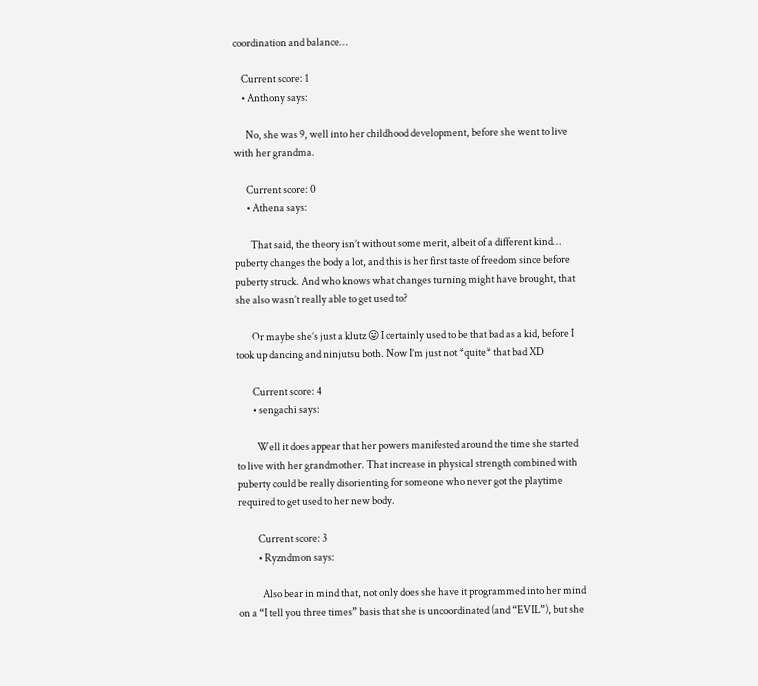coordination and balance…

    Current score: 1
    • Anthony says:

      No, she was 9, well into her childhood development, before she went to live with her grandma.

      Current score: 0
      • Athena says:

        That said, the theory isn’t without some merit, albeit of a different kind… puberty changes the body a lot, and this is her first taste of freedom since before puberty struck. And who knows what changes turning might have brought, that she also wasn’t really able to get used to?

        Or maybe she’s just a klutz 😛 I certainly used to be that bad as a kid, before I took up dancing and ninjutsu both. Now I’m just not *quite* that bad XD

        Current score: 4
        • sengachi says:

          Well it does appear that her powers manifested around the time she started to live with her grandmother. That increase in physical strength combined with puberty could be really disorienting for someone who never got the playtime required to get used to her new body.

          Current score: 3
          • Ryzndmon says:

            Also bear in mind that, not only does she have it programmed into her mind on a “I tell you three times” basis that she is uncoordinated (and “EVIL”), but she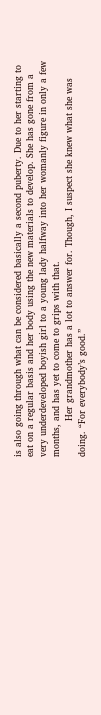is also going through what can be considered basically a second puberty. Due to her starting to eat on a regular basis and her body using the new materials to develop. She has gone from a very underdeveloped boyish girl to a young lady halfway into her womanly figure in only a few months, and has yet to come to grips with that.
            Her grandmother has a lot to answer for. Though, I suspect she knew what she was doing. “For everybody’s good.”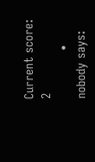Current score: 2
            • nobody says: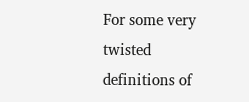For some very twisted definitions of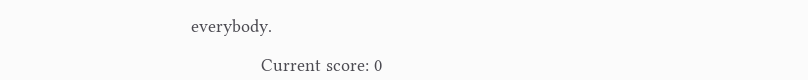everybody.

              Current score: 0